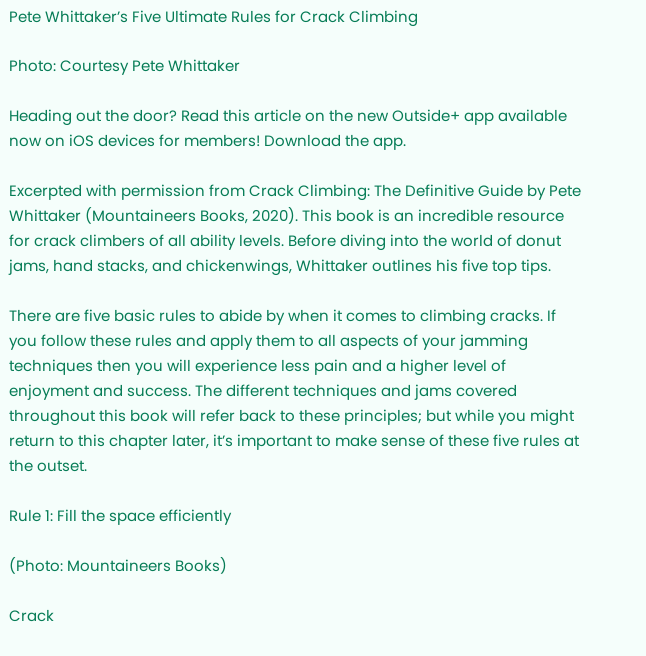Pete Whittaker’s Five Ultimate Rules for Crack Climbing

Photo: Courtesy Pete Whittaker

Heading out the door? Read this article on the new Outside+ app available now on iOS devices for members! Download the app.

Excerpted with permission from Crack Climbing: The Definitive Guide by Pete Whittaker (Mountaineers Books, 2020). This book is an incredible resource for crack climbers of all ability levels. Before diving into the world of donut jams, hand stacks, and chickenwings, Whittaker outlines his five top tips.

There are five basic rules to abide by when it comes to climbing cracks. If you follow these rules and apply them to all aspects of your jamming techniques then you will experience less pain and a higher level of enjoyment and success. The different techniques and jams covered throughout this book will refer back to these principles; but while you might return to this chapter later, it’s important to make sense of these five rules at the outset.

Rule 1: Fill the space efficiently

(Photo: Mountaineers Books)

Crack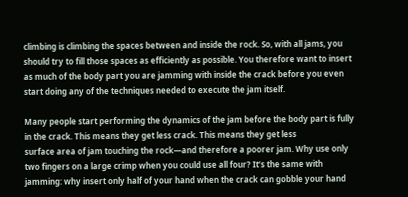climbing is climbing the spaces between and inside the rock. So, with all jams, you should try to fill those spaces as efficiently as possible. You therefore want to insert as much of the body part you are jamming with inside the crack before you even start doing any of the techniques needed to execute the jam itself.

Many people start performing the dynamics of the jam before the body part is fully in the crack. This means they get less crack. This means they get less
surface area of jam touching the rock—and therefore a poorer jam. Why use only two fingers on a large crimp when you could use all four? It’s the same with jamming: why insert only half of your hand when the crack can gobble your hand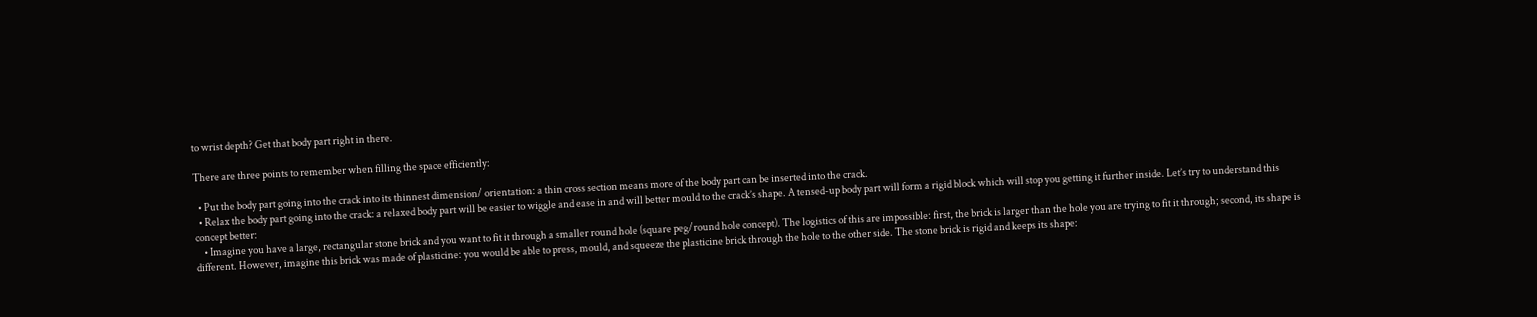to wrist depth? Get that body part right in there.

There are three points to remember when filling the space efficiently:

  • Put the body part going into the crack into its thinnest dimension/ orientation: a thin cross section means more of the body part can be inserted into the crack.
  • Relax the body part going into the crack: a relaxed body part will be easier to wiggle and ease in and will better mould to the crack’s shape. A tensed-up body part will form a rigid block which will stop you getting it further inside. Let’s try to understand this concept better:
    • Imagine you have a large, rectangular stone brick and you want to fit it through a smaller round hole (square peg/round hole concept). The logistics of this are impossible: first, the brick is larger than the hole you are trying to fit it through; second, its shape is different. However, imagine this brick was made of plasticine: you would be able to press, mould, and squeeze the plasticine brick through the hole to the other side. The stone brick is rigid and keeps its shape: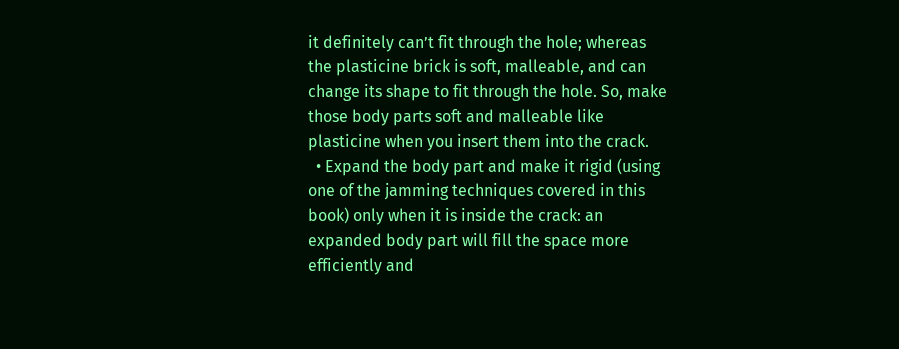it definitely can’t fit through the hole; whereas the plasticine brick is soft, malleable, and can change its shape to fit through the hole. So, make those body parts soft and malleable like plasticine when you insert them into the crack.
  • Expand the body part and make it rigid (using one of the jamming techniques covered in this book) only when it is inside the crack: an expanded body part will fill the space more efficiently and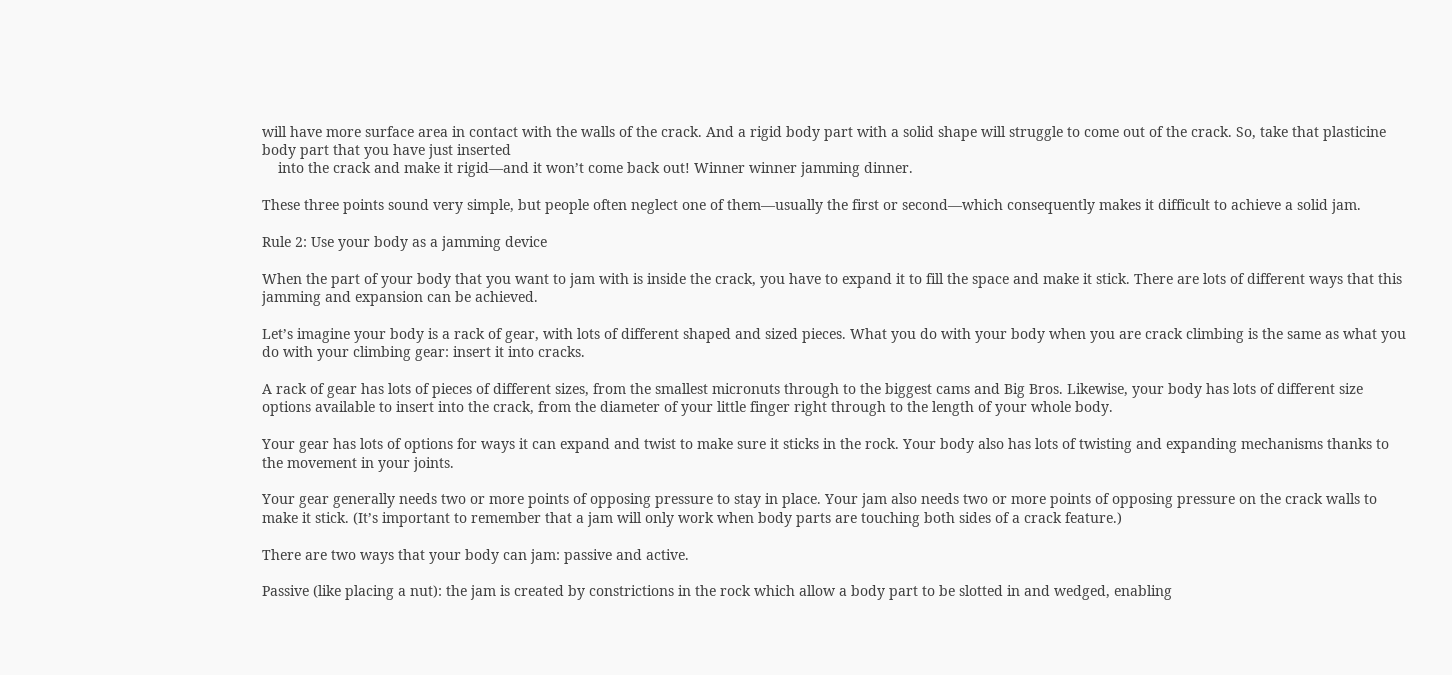will have more surface area in contact with the walls of the crack. And a rigid body part with a solid shape will struggle to come out of the crack. So, take that plasticine body part that you have just inserted
    into the crack and make it rigid—and it won’t come back out! Winner winner jamming dinner.

These three points sound very simple, but people often neglect one of them—usually the first or second—which consequently makes it difficult to achieve a solid jam.

Rule 2: Use your body as a jamming device

When the part of your body that you want to jam with is inside the crack, you have to expand it to fill the space and make it stick. There are lots of different ways that this jamming and expansion can be achieved.

Let’s imagine your body is a rack of gear, with lots of different shaped and sized pieces. What you do with your body when you are crack climbing is the same as what you do with your climbing gear: insert it into cracks.

A rack of gear has lots of pieces of different sizes, from the smallest micronuts through to the biggest cams and Big Bros. Likewise, your body has lots of different size options available to insert into the crack, from the diameter of your little finger right through to the length of your whole body.

Your gear has lots of options for ways it can expand and twist to make sure it sticks in the rock. Your body also has lots of twisting and expanding mechanisms thanks to the movement in your joints.

Your gear generally needs two or more points of opposing pressure to stay in place. Your jam also needs two or more points of opposing pressure on the crack walls to make it stick. (It’s important to remember that a jam will only work when body parts are touching both sides of a crack feature.)

There are two ways that your body can jam: passive and active.

Passive (like placing a nut): the jam is created by constrictions in the rock which allow a body part to be slotted in and wedged, enabling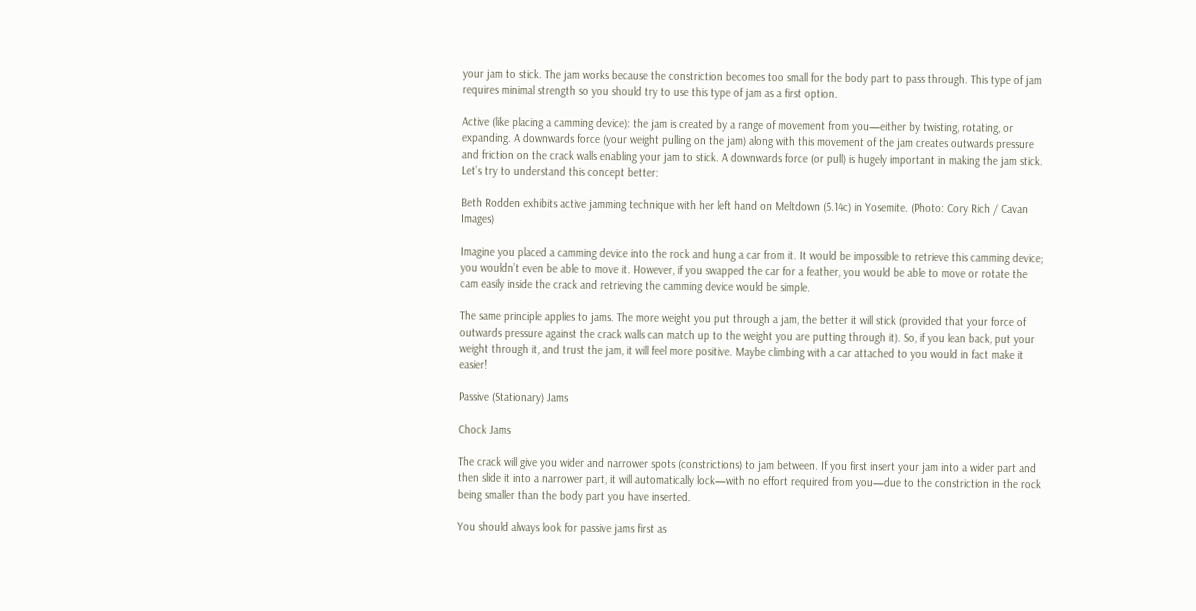your jam to stick. The jam works because the constriction becomes too small for the body part to pass through. This type of jam requires minimal strength so you should try to use this type of jam as a first option.

Active (like placing a camming device): the jam is created by a range of movement from you—either by twisting, rotating, or expanding. A downwards force (your weight pulling on the jam) along with this movement of the jam creates outwards pressure and friction on the crack walls enabling your jam to stick. A downwards force (or pull) is hugely important in making the jam stick. Let’s try to understand this concept better:

Beth Rodden exhibits active jamming technique with her left hand on Meltdown (5.14c) in Yosemite. (Photo: Cory Rich / Cavan Images)

Imagine you placed a camming device into the rock and hung a car from it. It would be impossible to retrieve this camming device; you wouldn’t even be able to move it. However, if you swapped the car for a feather, you would be able to move or rotate the cam easily inside the crack and retrieving the camming device would be simple.

The same principle applies to jams. The more weight you put through a jam, the better it will stick (provided that your force of outwards pressure against the crack walls can match up to the weight you are putting through it). So, if you lean back, put your weight through it, and trust the jam, it will feel more positive. Maybe climbing with a car attached to you would in fact make it easier!

Passive (Stationary) Jams

Chock Jams

The crack will give you wider and narrower spots (constrictions) to jam between. If you first insert your jam into a wider part and then slide it into a narrower part, it will automatically lock—with no effort required from you—due to the constriction in the rock being smaller than the body part you have inserted.

You should always look for passive jams first as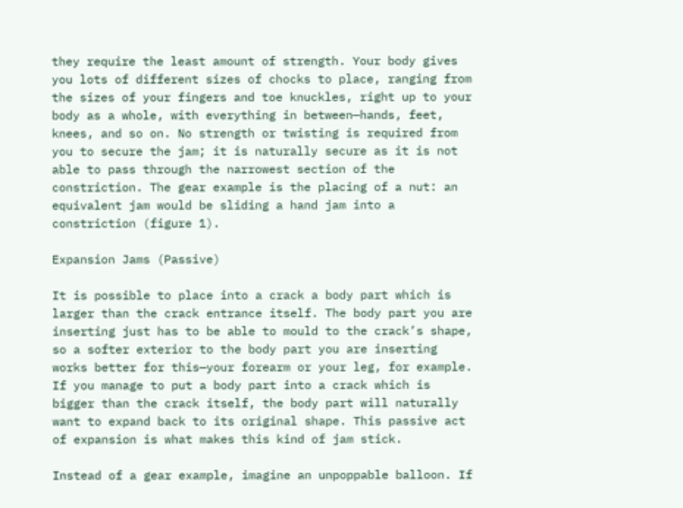they require the least amount of strength. Your body gives you lots of different sizes of chocks to place, ranging from the sizes of your fingers and toe knuckles, right up to your body as a whole, with everything in between—hands, feet, knees, and so on. No strength or twisting is required from you to secure the jam; it is naturally secure as it is not able to pass through the narrowest section of the constriction. The gear example is the placing of a nut: an equivalent jam would be sliding a hand jam into a constriction (figure 1).

Expansion Jams (Passive)

It is possible to place into a crack a body part which is larger than the crack entrance itself. The body part you are inserting just has to be able to mould to the crack’s shape, so a softer exterior to the body part you are inserting works better for this—your forearm or your leg, for example. If you manage to put a body part into a crack which is bigger than the crack itself, the body part will naturally want to expand back to its original shape. This passive act of expansion is what makes this kind of jam stick.

Instead of a gear example, imagine an unpoppable balloon. If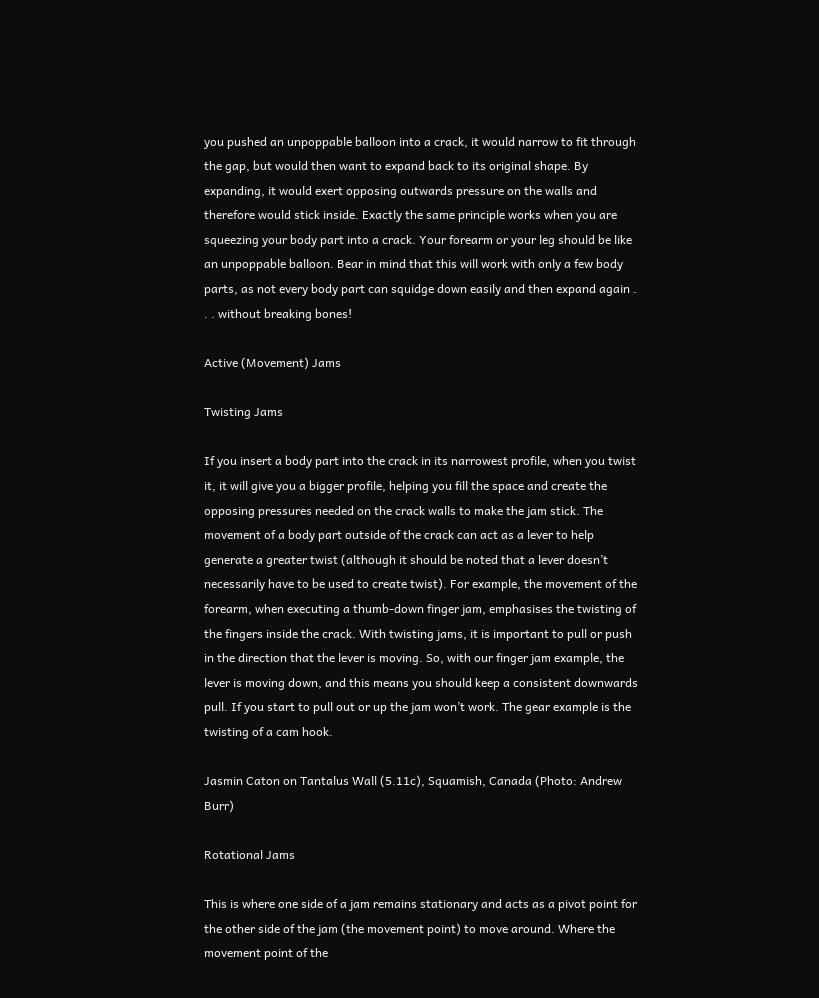you pushed an unpoppable balloon into a crack, it would narrow to fit through the gap, but would then want to expand back to its original shape. By expanding, it would exert opposing outwards pressure on the walls and therefore would stick inside. Exactly the same principle works when you are squeezing your body part into a crack. Your forearm or your leg should be like an unpoppable balloon. Bear in mind that this will work with only a few body parts, as not every body part can squidge down easily and then expand again . . . without breaking bones!

Active (Movement) Jams

Twisting Jams

If you insert a body part into the crack in its narrowest profile, when you twist it, it will give you a bigger profile, helping you fill the space and create the opposing pressures needed on the crack walls to make the jam stick. The movement of a body part outside of the crack can act as a lever to help generate a greater twist (although it should be noted that a lever doesn’t necessarily have to be used to create twist). For example, the movement of the forearm, when executing a thumb-down finger jam, emphasises the twisting of the fingers inside the crack. With twisting jams, it is important to pull or push in the direction that the lever is moving. So, with our finger jam example, the lever is moving down, and this means you should keep a consistent downwards pull. If you start to pull out or up the jam won’t work. The gear example is the twisting of a cam hook.

Jasmin Caton on Tantalus Wall (5.11c), Squamish, Canada (Photo: Andrew Burr)

Rotational Jams

This is where one side of a jam remains stationary and acts as a pivot point for the other side of the jam (the movement point) to move around. Where the movement point of the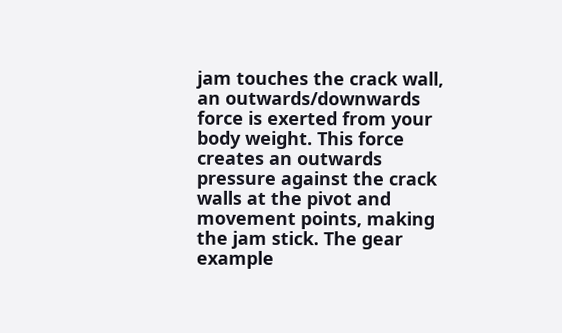jam touches the crack wall, an outwards/downwards force is exerted from your body weight. This force creates an outwards pressure against the crack walls at the pivot and movement points, making the jam stick. The gear example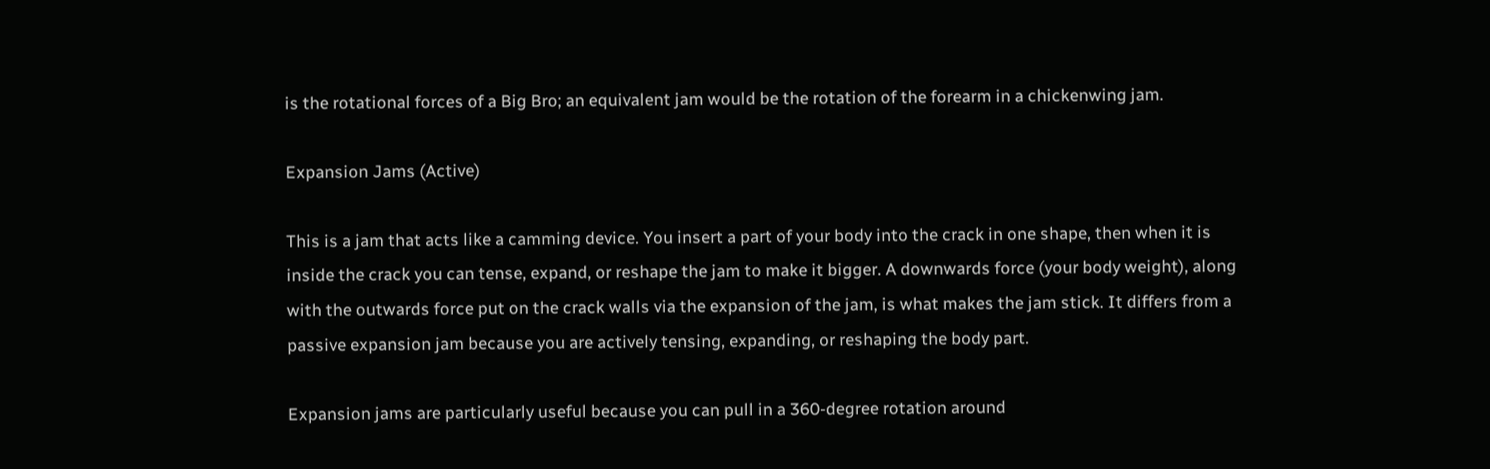is the rotational forces of a Big Bro; an equivalent jam would be the rotation of the forearm in a chickenwing jam.

Expansion Jams (Active)

This is a jam that acts like a camming device. You insert a part of your body into the crack in one shape, then when it is inside the crack you can tense, expand, or reshape the jam to make it bigger. A downwards force (your body weight), along with the outwards force put on the crack walls via the expansion of the jam, is what makes the jam stick. It differs from a passive expansion jam because you are actively tensing, expanding, or reshaping the body part.

Expansion jams are particularly useful because you can pull in a 360-degree rotation around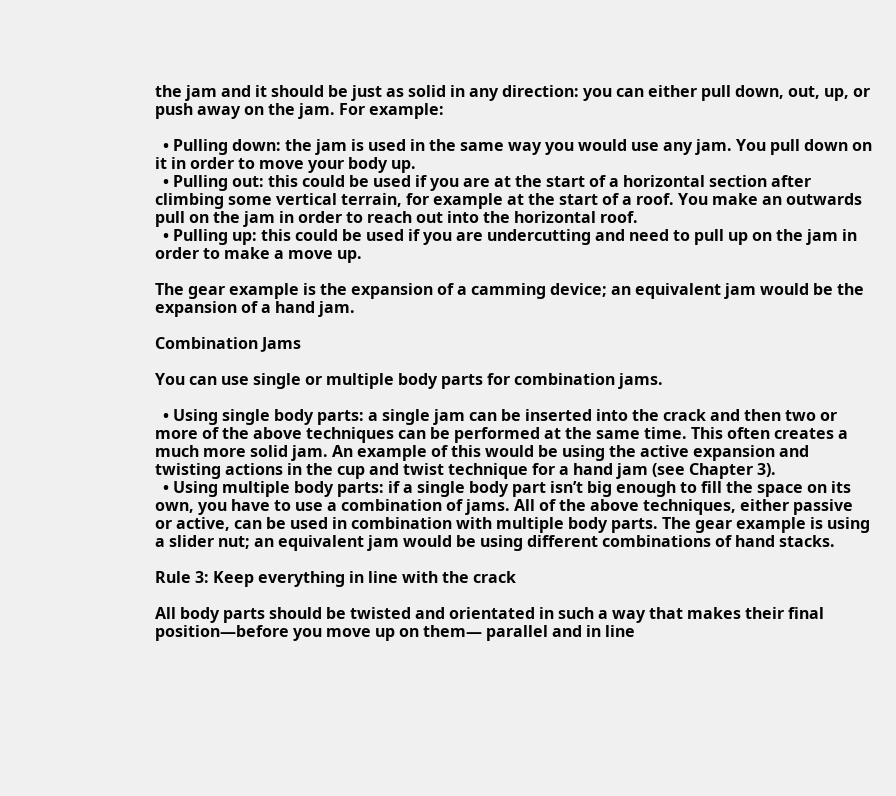the jam and it should be just as solid in any direction: you can either pull down, out, up, or push away on the jam. For example:

  • Pulling down: the jam is used in the same way you would use any jam. You pull down on it in order to move your body up.
  • Pulling out: this could be used if you are at the start of a horizontal section after climbing some vertical terrain, for example at the start of a roof. You make an outwards pull on the jam in order to reach out into the horizontal roof.
  • Pulling up: this could be used if you are undercutting and need to pull up on the jam in order to make a move up.

The gear example is the expansion of a camming device; an equivalent jam would be the expansion of a hand jam.

Combination Jams

You can use single or multiple body parts for combination jams.

  • Using single body parts: a single jam can be inserted into the crack and then two or more of the above techniques can be performed at the same time. This often creates a much more solid jam. An example of this would be using the active expansion and twisting actions in the cup and twist technique for a hand jam (see Chapter 3).
  • Using multiple body parts: if a single body part isn’t big enough to fill the space on its own, you have to use a combination of jams. All of the above techniques, either passive or active, can be used in combination with multiple body parts. The gear example is using a slider nut; an equivalent jam would be using different combinations of hand stacks.

Rule 3: Keep everything in line with the crack

All body parts should be twisted and orientated in such a way that makes their final position—before you move up on them— parallel and in line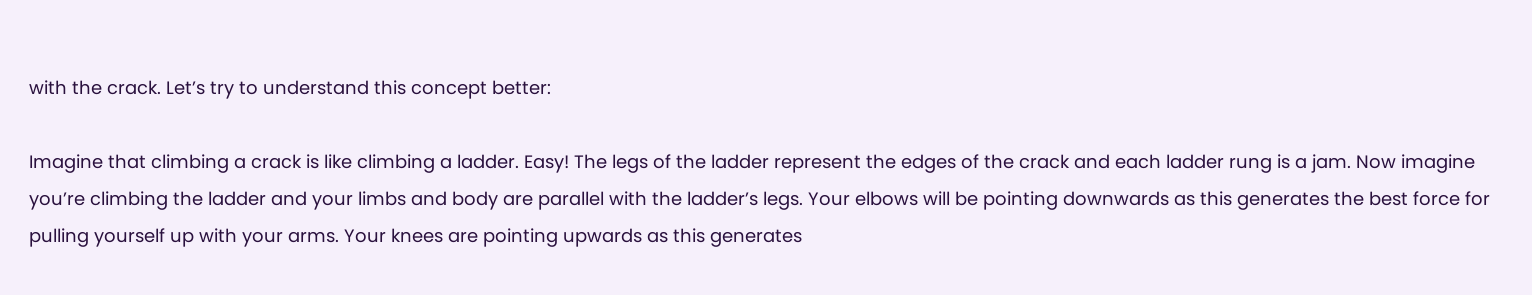with the crack. Let’s try to understand this concept better:

Imagine that climbing a crack is like climbing a ladder. Easy! The legs of the ladder represent the edges of the crack and each ladder rung is a jam. Now imagine you’re climbing the ladder and your limbs and body are parallel with the ladder’s legs. Your elbows will be pointing downwards as this generates the best force for pulling yourself up with your arms. Your knees are pointing upwards as this generates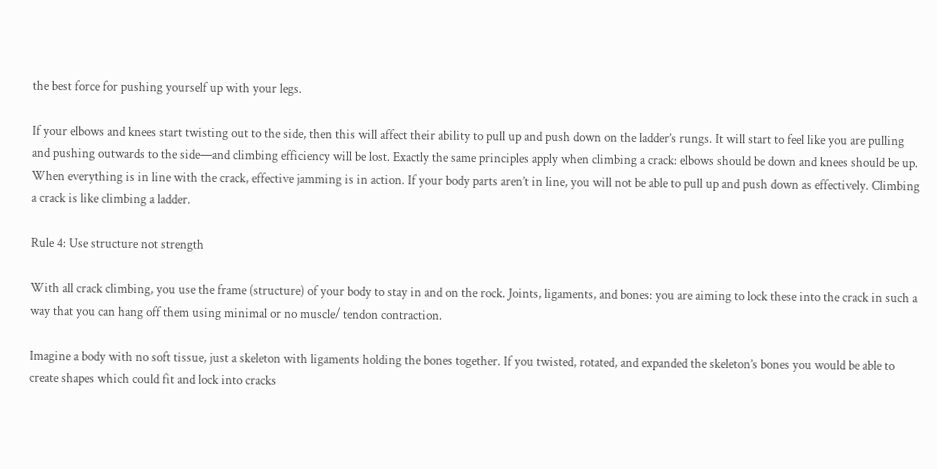the best force for pushing yourself up with your legs.

If your elbows and knees start twisting out to the side, then this will affect their ability to pull up and push down on the ladder’s rungs. It will start to feel like you are pulling and pushing outwards to the side—and climbing efficiency will be lost. Exactly the same principles apply when climbing a crack: elbows should be down and knees should be up. When everything is in line with the crack, effective jamming is in action. If your body parts aren’t in line, you will not be able to pull up and push down as effectively. Climbing a crack is like climbing a ladder.

Rule 4: Use structure not strength

With all crack climbing, you use the frame (structure) of your body to stay in and on the rock. Joints, ligaments, and bones: you are aiming to lock these into the crack in such a way that you can hang off them using minimal or no muscle/ tendon contraction.

Imagine a body with no soft tissue, just a skeleton with ligaments holding the bones together. If you twisted, rotated, and expanded the skeleton’s bones you would be able to create shapes which could fit and lock into cracks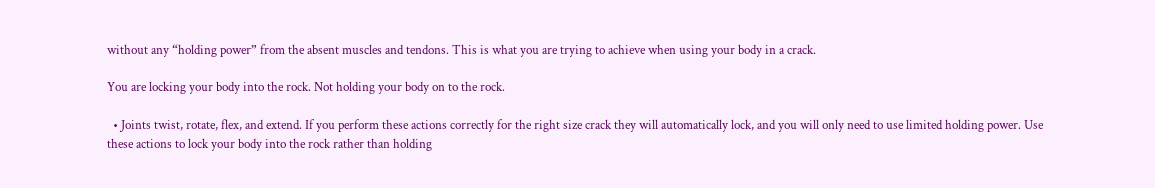without any “holding power” from the absent muscles and tendons. This is what you are trying to achieve when using your body in a crack.

You are locking your body into the rock. Not holding your body on to the rock.

  • Joints twist, rotate, flex, and extend. If you perform these actions correctly for the right size crack they will automatically lock, and you will only need to use limited holding power. Use these actions to lock your body into the rock rather than holding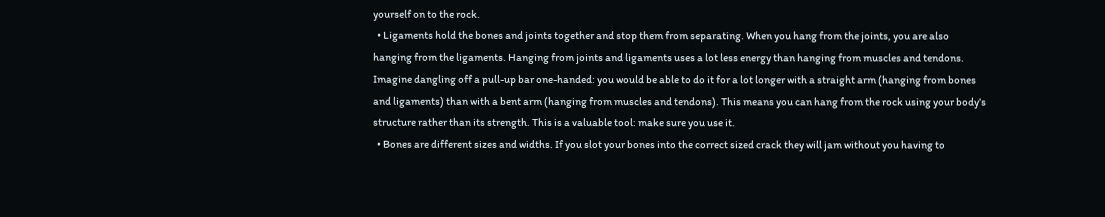yourself on to the rock.
  • Ligaments hold the bones and joints together and stop them from separating. When you hang from the joints, you are also hanging from the ligaments. Hanging from joints and ligaments uses a lot less energy than hanging from muscles and tendons. Imagine dangling off a pull-up bar one-handed: you would be able to do it for a lot longer with a straight arm (hanging from bones and ligaments) than with a bent arm (hanging from muscles and tendons). This means you can hang from the rock using your body’s structure rather than its strength. This is a valuable tool: make sure you use it.
  • Bones are different sizes and widths. If you slot your bones into the correct sized crack they will jam without you having to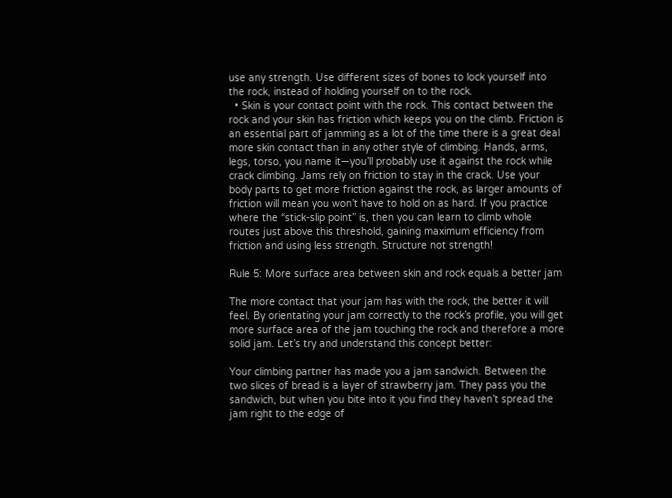use any strength. Use different sizes of bones to lock yourself into the rock, instead of holding yourself on to the rock.
  • Skin is your contact point with the rock. This contact between the rock and your skin has friction which keeps you on the climb. Friction is an essential part of jamming as a lot of the time there is a great deal more skin contact than in any other style of climbing. Hands, arms, legs, torso, you name it—you’ll probably use it against the rock while crack climbing. Jams rely on friction to stay in the crack. Use your body parts to get more friction against the rock, as larger amounts of friction will mean you won’t have to hold on as hard. If you practice where the “stick-slip point” is, then you can learn to climb whole routes just above this threshold, gaining maximum efficiency from friction and using less strength. Structure not strength!

Rule 5: More surface area between skin and rock equals a better jam

The more contact that your jam has with the rock, the better it will feel. By orientating your jam correctly to the rock’s profile, you will get more surface area of the jam touching the rock and therefore a more solid jam. Let’s try and understand this concept better:

Your climbing partner has made you a jam sandwich. Between the two slices of bread is a layer of strawberry jam. They pass you the sandwich, but when you bite into it you find they haven’t spread the jam right to the edge of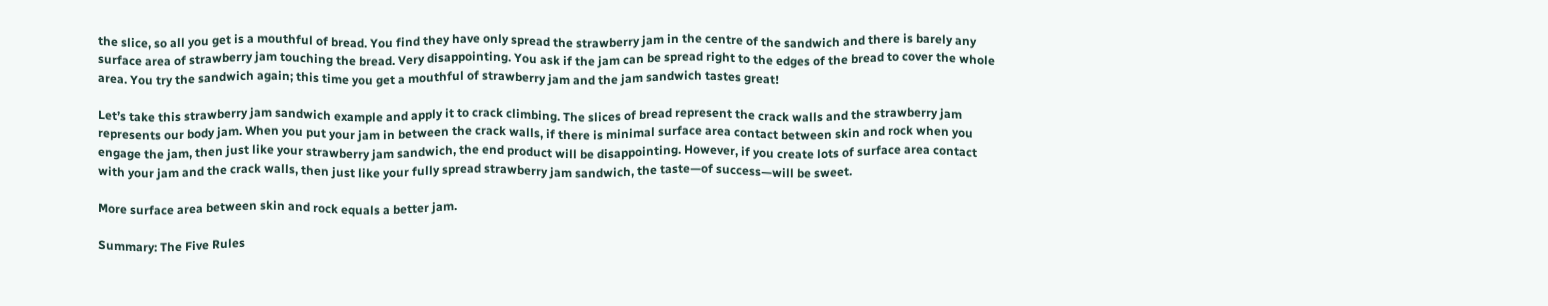the slice, so all you get is a mouthful of bread. You find they have only spread the strawberry jam in the centre of the sandwich and there is barely any surface area of strawberry jam touching the bread. Very disappointing. You ask if the jam can be spread right to the edges of the bread to cover the whole area. You try the sandwich again; this time you get a mouthful of strawberry jam and the jam sandwich tastes great!

Let’s take this strawberry jam sandwich example and apply it to crack climbing. The slices of bread represent the crack walls and the strawberry jam represents our body jam. When you put your jam in between the crack walls, if there is minimal surface area contact between skin and rock when you engage the jam, then just like your strawberry jam sandwich, the end product will be disappointing. However, if you create lots of surface area contact with your jam and the crack walls, then just like your fully spread strawberry jam sandwich, the taste—of success—will be sweet.

More surface area between skin and rock equals a better jam.

Summary: The Five Rules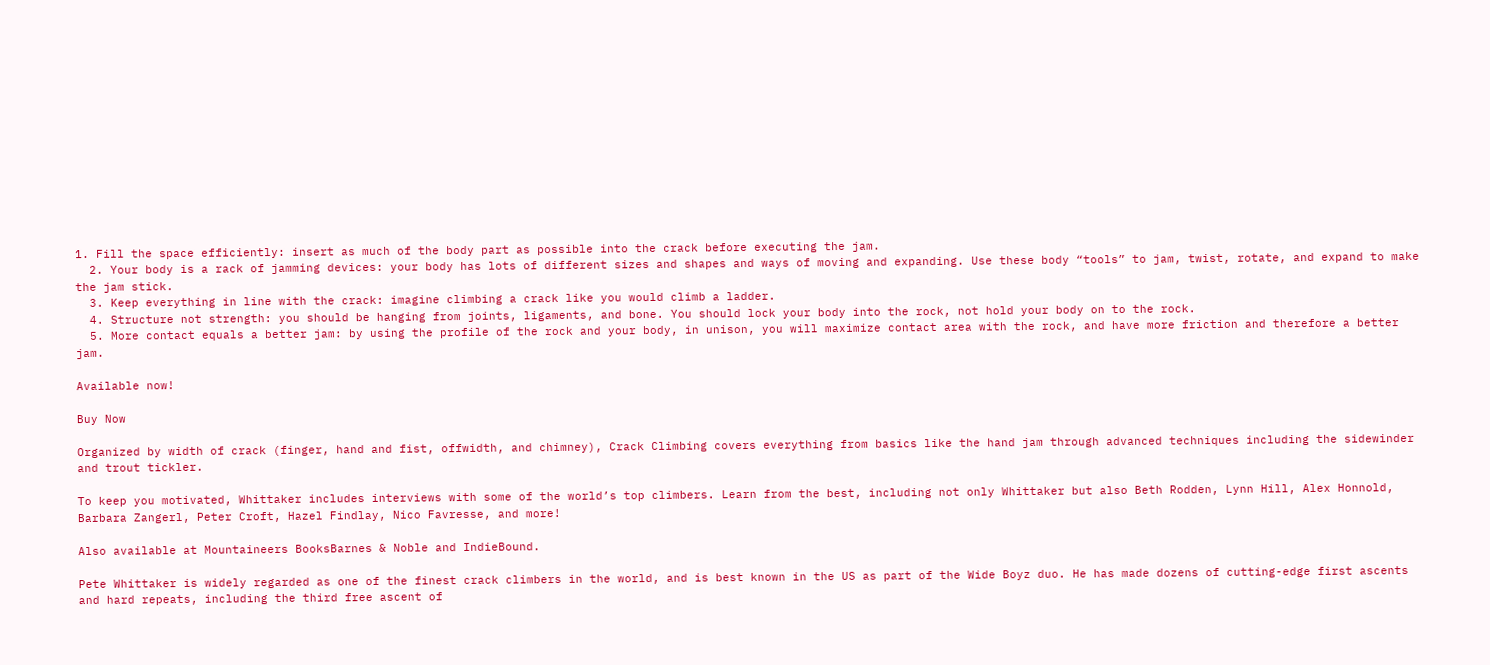1. Fill the space efficiently: insert as much of the body part as possible into the crack before executing the jam.
  2. Your body is a rack of jamming devices: your body has lots of different sizes and shapes and ways of moving and expanding. Use these body “tools” to jam, twist, rotate, and expand to make the jam stick.
  3. Keep everything in line with the crack: imagine climbing a crack like you would climb a ladder.
  4. Structure not strength: you should be hanging from joints, ligaments, and bone. You should lock your body into the rock, not hold your body on to the rock.
  5. More contact equals a better jam: by using the profile of the rock and your body, in unison, you will maximize contact area with the rock, and have more friction and therefore a better jam.

Available now!

Buy Now

Organized by width of crack (finger, hand and fist, offwidth, and chimney), Crack Climbing covers everything from basics like the hand jam through advanced techniques including the sidewinder and trout tickler.

To keep you motivated, Whittaker includes interviews with some of the world’s top climbers. Learn from the best, including not only Whittaker but also Beth Rodden, Lynn Hill, Alex Honnold, Barbara Zangerl, Peter Croft, Hazel Findlay, Nico Favresse, and more!

Also available at Mountaineers BooksBarnes & Noble and IndieBound.

Pete Whittaker is widely regarded as one of the finest crack climbers in the world, and is best known in the US as part of the Wide Boyz duo. He has made dozens of cutting-edge first ascents and hard repeats, including the third free ascent of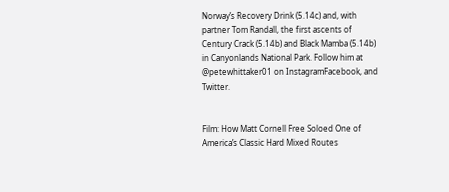Norway’s Recovery Drink (5.14c) and, with partner Tom Randall, the first ascents of Century Crack (5.14b) and Black Mamba (5.14b) in Canyonlands National Park. Follow him at @petewhittaker01 on InstagramFacebook, and Twitter.


Film: How Matt Cornell Free Soloed One of America’s Classic Hard Mixed Routes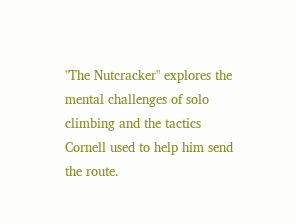"The Nutcracker" explores the mental challenges of solo climbing and the tactics Cornell used to help him send the route.